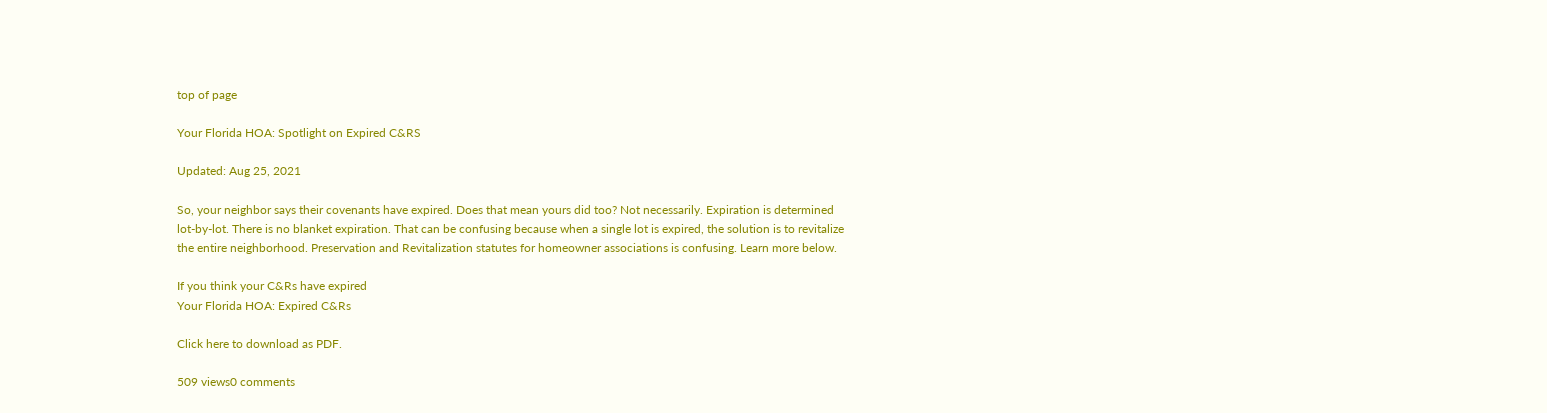top of page

Your Florida HOA: Spotlight on Expired C&RS

Updated: Aug 25, 2021

So, your neighbor says their covenants have expired. Does that mean yours did too? Not necessarily. Expiration is determined lot-by-lot. There is no blanket expiration. That can be confusing because when a single lot is expired, the solution is to revitalize the entire neighborhood. Preservation and Revitalization statutes for homeowner associations is confusing. Learn more below.

If you think your C&Rs have expired
Your Florida HOA: Expired C&Rs

Click here to download as PDF.

509 views0 comments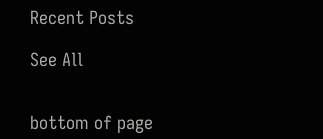Recent Posts

See All


bottom of page